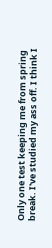Only one test keeping me from spring break. I've studied my ass off. I think I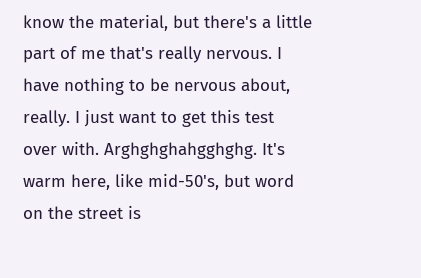know the material, but there's a little part of me that's really nervous. I have nothing to be nervous about, really. I just want to get this test over with. Arghghghahgghghg. It's warm here, like mid-50's, but word on the street is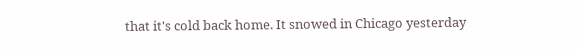that it's cold back home. It snowed in Chicago yesterday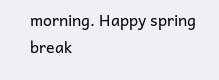morning. Happy spring break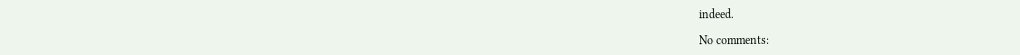indeed.

No comments: